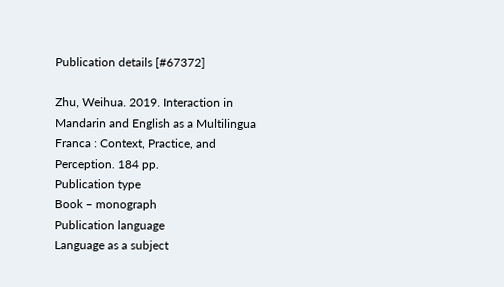Publication details [#67372]

Zhu, Weihua. 2019. Interaction in Mandarin and English as a Multilingua Franca : Context, Practice, and Perception. 184 pp.
Publication type
Book – monograph
Publication language
Language as a subject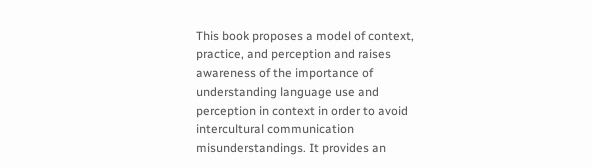This book proposes a model of context, practice, and perception and raises awareness of the importance of understanding language use and perception in context in order to avoid intercultural communication misunderstandings. It provides an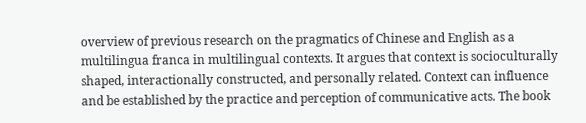overview of previous research on the pragmatics of Chinese and English as a multilingua franca in multilingual contexts. It argues that context is socioculturally shaped, interactionally constructed, and personally related. Context can influence and be established by the practice and perception of communicative acts. The book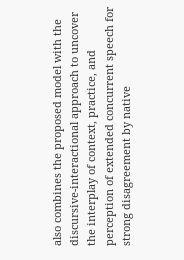also combines the proposed model with the discursive-interactional approach to uncover the interplay of context, practice, and perception of extended concurrent speech for strong disagreement by native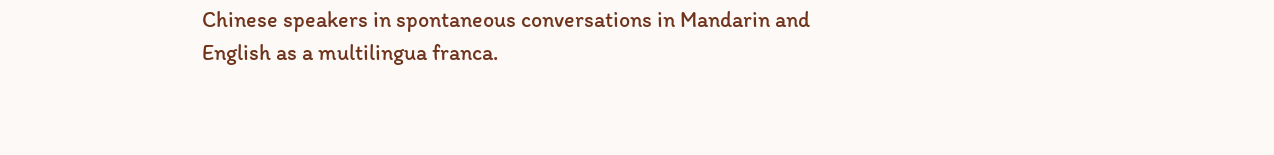Chinese speakers in spontaneous conversations in Mandarin and English as a multilingua franca.